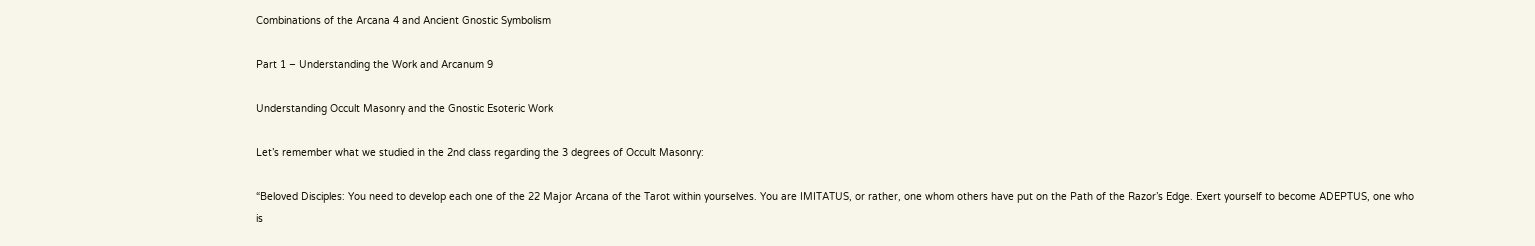Combinations of the Arcana 4 and Ancient Gnostic Symbolism

Part 1 – Understanding the Work and Arcanum 9

Understanding Occult Masonry and the Gnostic Esoteric Work

Let’s remember what we studied in the 2nd class regarding the 3 degrees of Occult Masonry:

“Beloved Disciples: You need to develop each one of the 22 Major Arcana of the Tarot within yourselves. You are IMITATUS, or rather, one whom others have put on the Path of the Razor’s Edge. Exert yourself to become ADEPTUS, one who is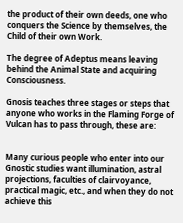the product of their own deeds, one who conquers the Science by themselves, the Child of their own Work.

The degree of Adeptus means leaving behind the Animal State and acquiring Consciousness.

Gnosis teaches three stages or steps that anyone who works in the Flaming Forge of Vulcan has to pass through, these are:


Many curious people who enter into our Gnostic studies want illumination, astral projections, faculties of clairvoyance, practical magic, etc., and when they do not achieve this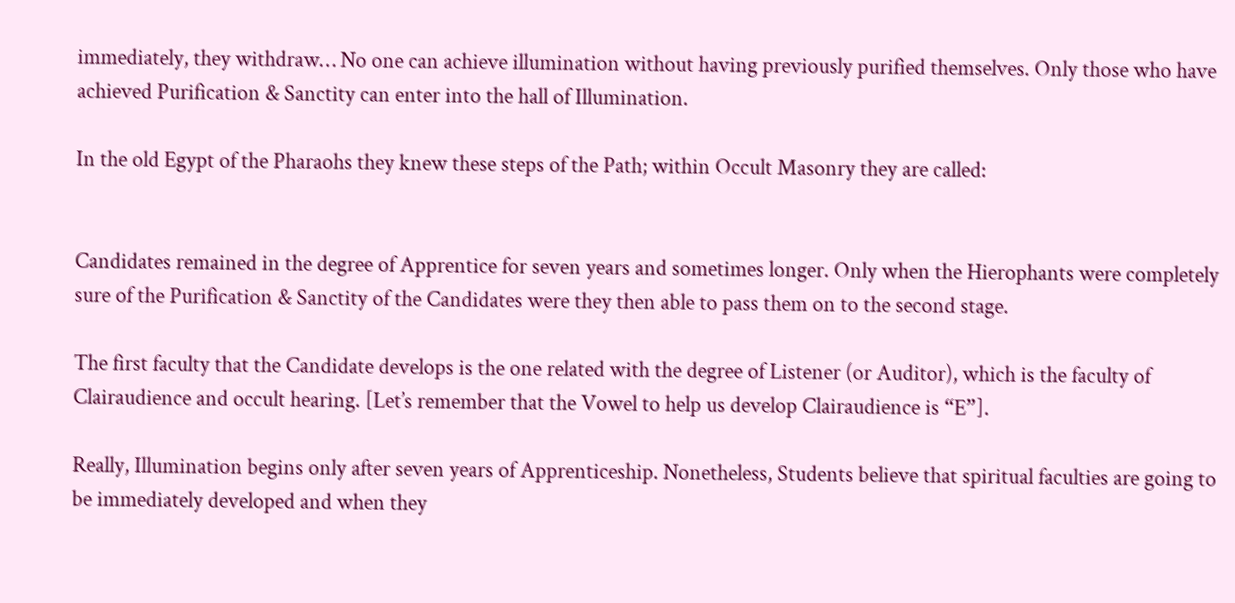immediately, they withdraw… No one can achieve illumination without having previously purified themselves. Only those who have achieved Purification & Sanctity can enter into the hall of Illumination.

In the old Egypt of the Pharaohs they knew these steps of the Path; within Occult Masonry they are called:


Candidates remained in the degree of Apprentice for seven years and sometimes longer. Only when the Hierophants were completely sure of the Purification & Sanctity of the Candidates were they then able to pass them on to the second stage.

The first faculty that the Candidate develops is the one related with the degree of Listener (or Auditor), which is the faculty of Clairaudience and occult hearing. [Let’s remember that the Vowel to help us develop Clairaudience is “E”].

Really, Illumination begins only after seven years of Apprenticeship. Nonetheless, Students believe that spiritual faculties are going to be immediately developed and when they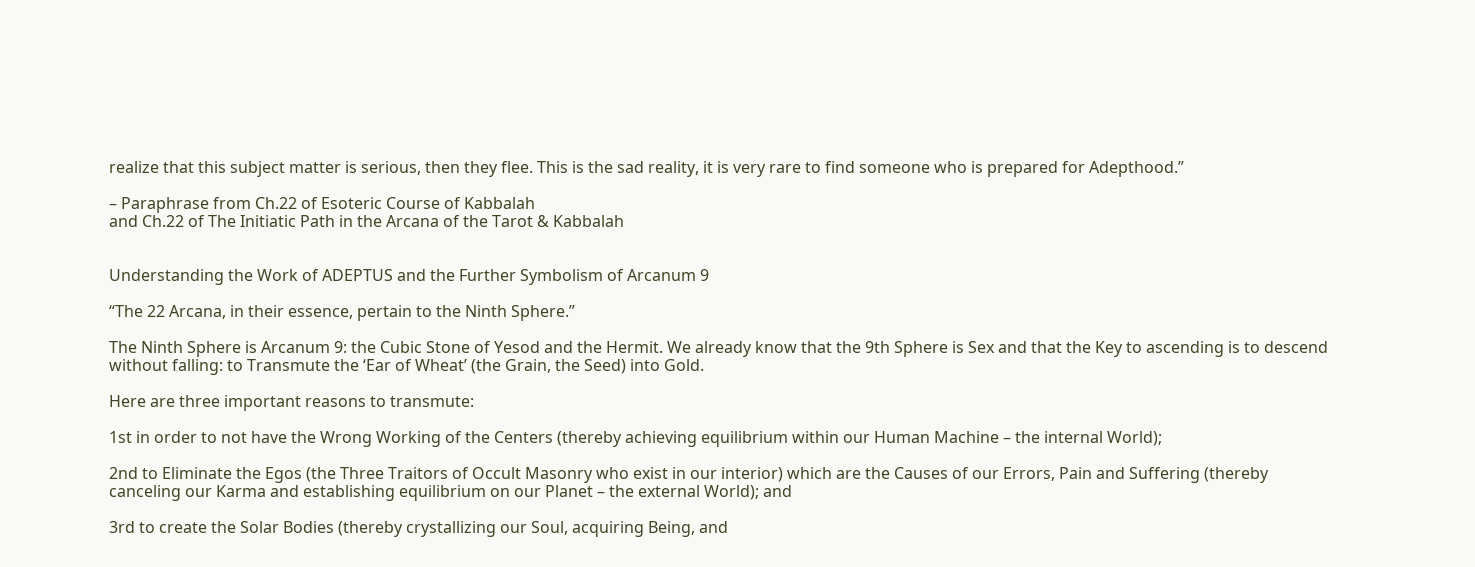realize that this subject matter is serious, then they flee. This is the sad reality, it is very rare to find someone who is prepared for Adepthood.”

– Paraphrase from Ch.22 of Esoteric Course of Kabbalah
and Ch.22 of The Initiatic Path in the Arcana of the Tarot & Kabbalah


Understanding the Work of ADEPTUS and the Further Symbolism of Arcanum 9

“The 22 Arcana, in their essence, pertain to the Ninth Sphere.”

The Ninth Sphere is Arcanum 9: the Cubic Stone of Yesod and the Hermit. We already know that the 9th Sphere is Sex and that the Key to ascending is to descend without falling: to Transmute the ‘Ear of Wheat’ (the Grain, the Seed) into Gold.

Here are three important reasons to transmute:

1st in order to not have the Wrong Working of the Centers (thereby achieving equilibrium within our Human Machine – the internal World);

2nd to Eliminate the Egos (the Three Traitors of Occult Masonry who exist in our interior) which are the Causes of our Errors, Pain and Suffering (thereby canceling our Karma and establishing equilibrium on our Planet – the external World); and

3rd to create the Solar Bodies (thereby crystallizing our Soul, acquiring Being, and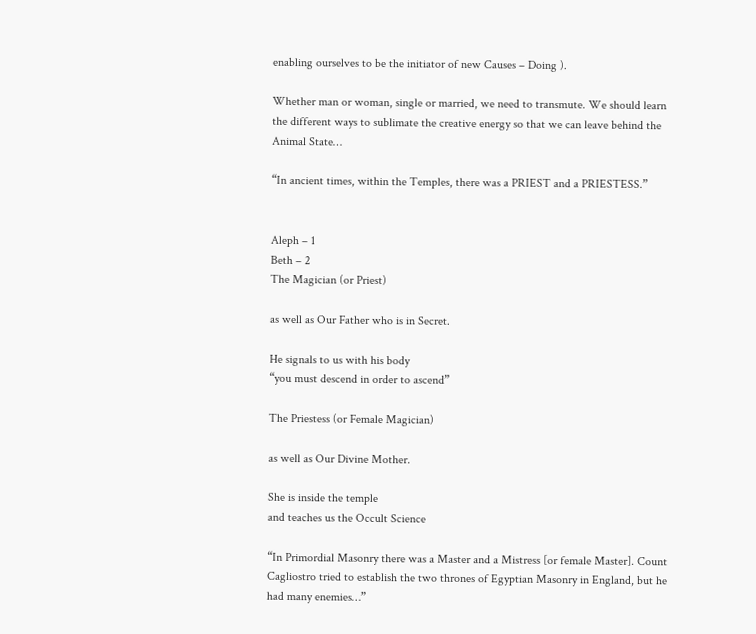enabling ourselves to be the initiator of new Causes – Doing ).

Whether man or woman, single or married, we need to transmute. We should learn the different ways to sublimate the creative energy so that we can leave behind the Animal State…

“In ancient times, within the Temples, there was a PRIEST and a PRIESTESS.”


Aleph – 1
Beth – 2
The Magician (or Priest)

as well as Our Father who is in Secret.

He signals to us with his body
“you must descend in order to ascend”

The Priestess (or Female Magician)

as well as Our Divine Mother.

She is inside the temple
and teaches us the Occult Science

“In Primordial Masonry there was a Master and a Mistress [or female Master]. Count Cagliostro tried to establish the two thrones of Egyptian Masonry in England, but he had many enemies…”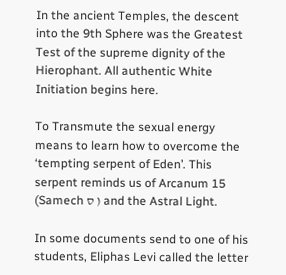In the ancient Temples, the descent into the 9th Sphere was the Greatest Test of the supreme dignity of the Hierophant. All authentic White Initiation begins here.

To Transmute the sexual energy means to learn how to overcome the ‘tempting serpent of Eden’. This serpent reminds us of Arcanum 15 (Samech ס ) and the Astral Light.

In some documents send to one of his students, Eliphas Levi called the letter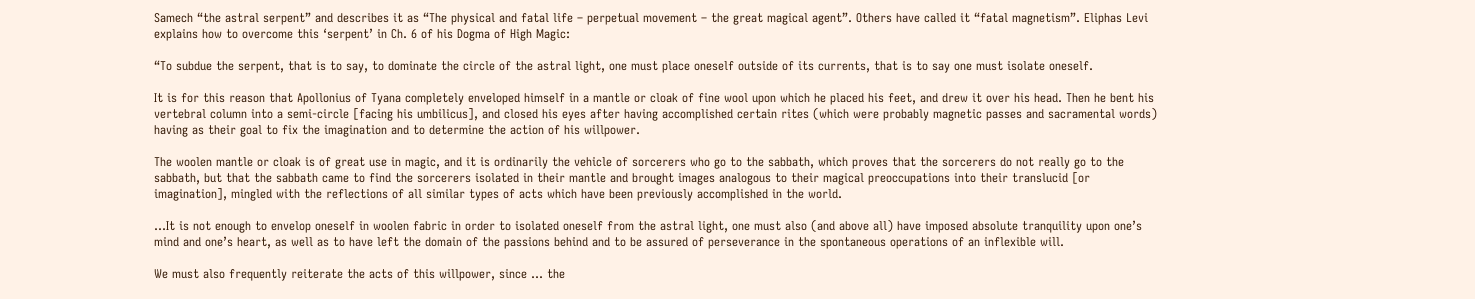Samech “the astral serpent” and describes it as “The physical and fatal life – perpetual movement – the great magical agent”. Others have called it “fatal magnetism”. Eliphas Levi explains how to overcome this ‘serpent’ in Ch. 6 of his Dogma of High Magic:

“To subdue the serpent, that is to say, to dominate the circle of the astral light, one must place oneself outside of its currents, that is to say one must isolate oneself.

It is for this reason that Apollonius of Tyana completely enveloped himself in a mantle or cloak of fine wool upon which he placed his feet, and drew it over his head. Then he bent his vertebral column into a semi-circle [facing his umbilicus], and closed his eyes after having accomplished certain rites (which were probably magnetic passes and sacramental words) having as their goal to fix the imagination and to determine the action of his willpower.

The woolen mantle or cloak is of great use in magic, and it is ordinarily the vehicle of sorcerers who go to the sabbath, which proves that the sorcerers do not really go to the sabbath, but that the sabbath came to find the sorcerers isolated in their mantle and brought images analogous to their magical preoccupations into their translucid [or imagination], mingled with the reflections of all similar types of acts which have been previously accomplished in the world.

…It is not enough to envelop oneself in woolen fabric in order to isolated oneself from the astral light, one must also (and above all) have imposed absolute tranquility upon one’s mind and one’s heart, as well as to have left the domain of the passions behind and to be assured of perseverance in the spontaneous operations of an inflexible will.

We must also frequently reiterate the acts of this willpower, since … the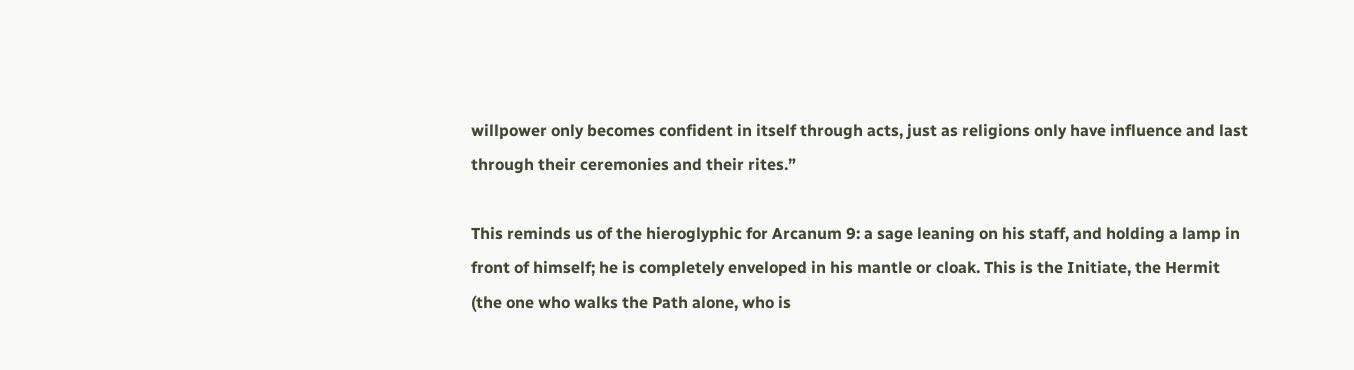willpower only becomes confident in itself through acts, just as religions only have influence and last through their ceremonies and their rites.”

This reminds us of the hieroglyphic for Arcanum 9: a sage leaning on his staff, and holding a lamp in front of himself; he is completely enveloped in his mantle or cloak. This is the Initiate, the Hermit (the one who walks the Path alone, who is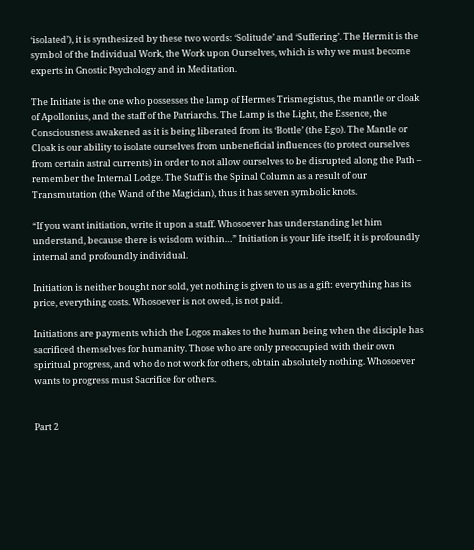‘isolated’), it is synthesized by these two words: ‘Solitude’ and ‘Suffering’. The Hermit is the symbol of the Individual Work, the Work upon Ourselves, which is why we must become experts in Gnostic Psychology and in Meditation.

The Initiate is the one who possesses the lamp of Hermes Trismegistus, the mantle or cloak of Apollonius, and the staff of the Patriarchs. The Lamp is the Light, the Essence, the Consciousness awakened as it is being liberated from its ‘Bottle’ (the Ego). The Mantle or Cloak is our ability to isolate ourselves from unbeneficial influences (to protect ourselves from certain astral currents) in order to not allow ourselves to be disrupted along the Path – remember the Internal Lodge. The Staff is the Spinal Column as a result of our Transmutation (the Wand of the Magician), thus it has seven symbolic knots.

“If you want initiation, write it upon a staff. Whosoever has understanding let him understand, because there is wisdom within…” Initiation is your life itself; it is profoundly internal and profoundly individual.

Initiation is neither bought nor sold, yet nothing is given to us as a gift: everything has its price, everything costs. Whosoever is not owed, is not paid.

Initiations are payments which the Logos makes to the human being when the disciple has sacrificed themselves for humanity. Those who are only preoccupied with their own spiritual progress, and who do not work for others, obtain absolutely nothing. Whosoever wants to progress must Sacrifice for others.


Part 2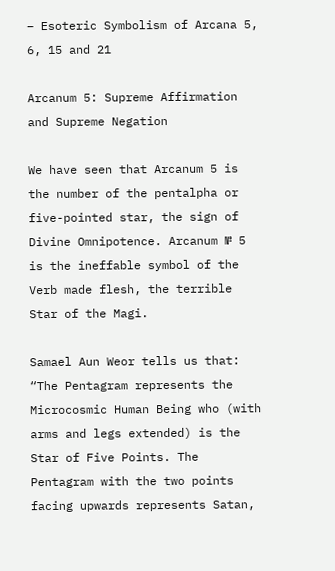– Esoteric Symbolism of Arcana 5, 6, 15 and 21

Arcanum 5: Supreme Affirmation and Supreme Negation

We have seen that Arcanum 5 is the number of the pentalpha or five-pointed star, the sign of Divine Omnipotence. Arcanum № 5 is the ineffable symbol of the Verb made flesh, the terrible Star of the Magi.

Samael Aun Weor tells us that: “The Pentagram represents the Microcosmic Human Being who (with arms and legs extended) is the Star of Five Points. The Pentagram with the two points facing upwards represents Satan,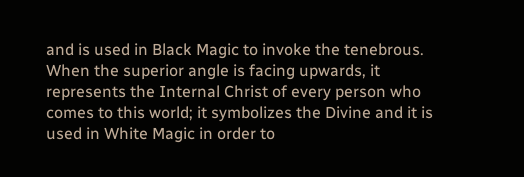and is used in Black Magic to invoke the tenebrous. When the superior angle is facing upwards, it represents the Internal Christ of every person who comes to this world; it symbolizes the Divine and it is used in White Magic in order to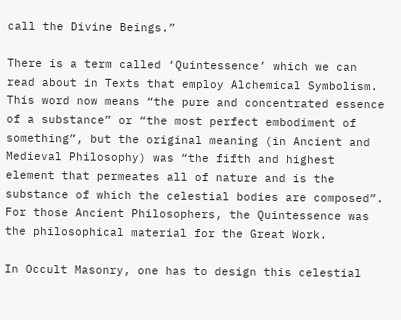call the Divine Beings.”

There is a term called ‘Quintessence’ which we can read about in Texts that employ Alchemical Symbolism. This word now means “the pure and concentrated essence of a substance” or “the most perfect embodiment of something”, but the original meaning (in Ancient and Medieval Philosophy) was “the fifth and highest element that permeates all of nature and is the substance of which the celestial bodies are composed”. For those Ancient Philosophers, the Quintessence was the philosophical material for the Great Work.

In Occult Masonry, one has to design this celestial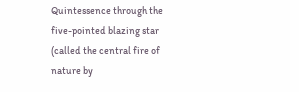Quintessence through the five-pointed blazing star (called the central fire of nature by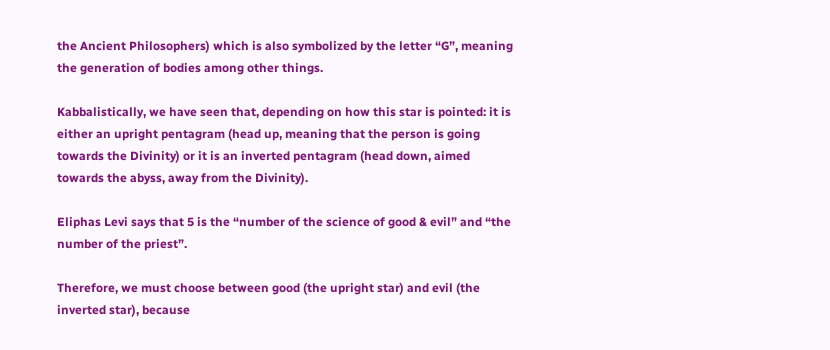the Ancient Philosophers) which is also symbolized by the letter “G”, meaning the generation of bodies among other things.

Kabbalistically, we have seen that, depending on how this star is pointed: it is either an upright pentagram (head up, meaning that the person is going towards the Divinity) or it is an inverted pentagram (head down, aimed towards the abyss, away from the Divinity).

Eliphas Levi says that 5 is the “number of the science of good & evil” and “the number of the priest”.

Therefore, we must choose between good (the upright star) and evil (the inverted star), because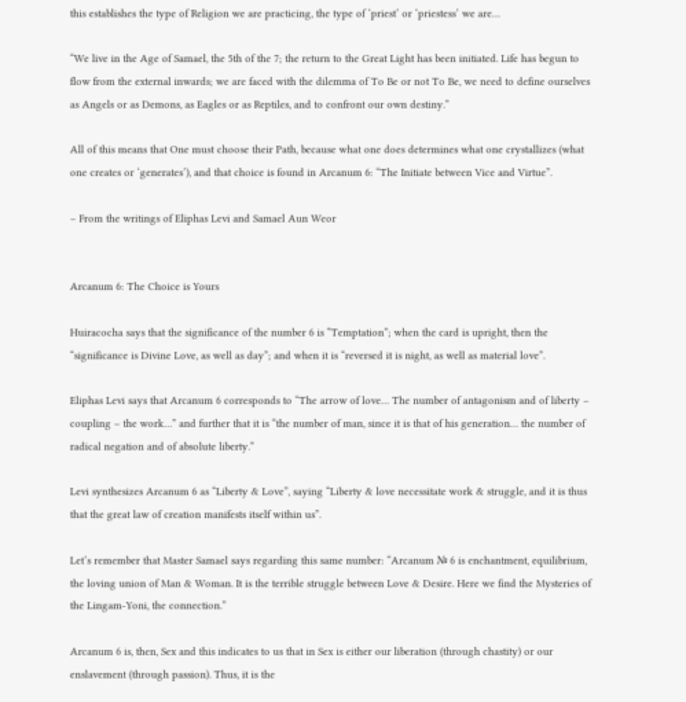this establishes the type of Religion we are practicing, the type of ‘priest’ or ‘priestess’ we are…

“We live in the Age of Samael, the 5th of the 7; the return to the Great Light has been initiated. Life has begun to flow from the external inwards; we are faced with the dilemma of To Be or not To Be, we need to define ourselves as Angels or as Demons, as Eagles or as Reptiles, and to confront our own destiny.”

All of this means that One must choose their Path, because what one does determines what one crystallizes (what one creates or ‘generates’), and that choice is found in Arcanum 6: “The Initiate between Vice and Virtue”.

– From the writings of Eliphas Levi and Samael Aun Weor


Arcanum 6: The Choice is Yours

Huiracocha says that the significance of the number 6 is “Temptation”; when the card is upright, then the “significance is Divine Love, as well as day”; and when it is “reversed it is night, as well as material love”.

Eliphas Levi says that Arcanum 6 corresponds to “The arrow of love… The number of antagonism and of liberty – coupling – the work…” and further that it is “the number of man, since it is that of his generation… the number of radical negation and of absolute liberty.”

Levi synthesizes Arcanum 6 as “Liberty & Love”, saying “Liberty & love necessitate work & struggle, and it is thus that the great law of creation manifests itself within us”.

Let’s remember that Master Samael says regarding this same number: “Arcanum № 6 is enchantment, equilibrium, the loving union of Man & Woman. It is the terrible struggle between Love & Desire. Here we find the Mysteries of the Lingam-Yoni, the connection.”

Arcanum 6 is, then, Sex and this indicates to us that in Sex is either our liberation (through chastity) or our enslavement (through passion). Thus, it is the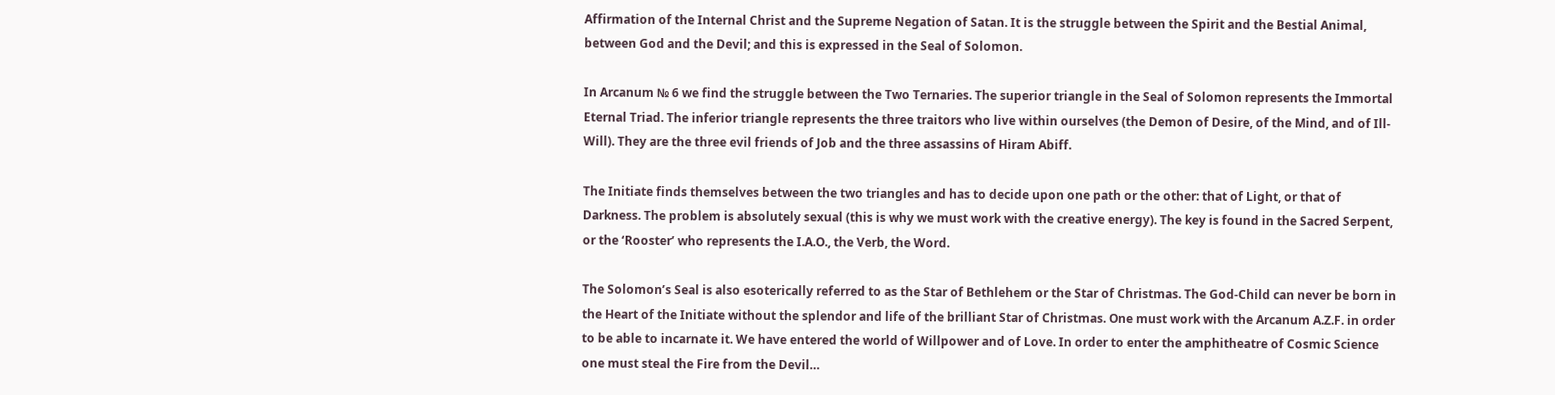Affirmation of the Internal Christ and the Supreme Negation of Satan. It is the struggle between the Spirit and the Bestial Animal, between God and the Devil; and this is expressed in the Seal of Solomon.

In Arcanum № 6 we find the struggle between the Two Ternaries. The superior triangle in the Seal of Solomon represents the Immortal Eternal Triad. The inferior triangle represents the three traitors who live within ourselves (the Demon of Desire, of the Mind, and of Ill-Will). They are the three evil friends of Job and the three assassins of Hiram Abiff.

The Initiate finds themselves between the two triangles and has to decide upon one path or the other: that of Light, or that of Darkness. The problem is absolutely sexual (this is why we must work with the creative energy). The key is found in the Sacred Serpent, or the ‘Rooster’ who represents the I.A.O., the Verb, the Word.

The Solomon’s Seal is also esoterically referred to as the Star of Bethlehem or the Star of Christmas. The God-Child can never be born in the Heart of the Initiate without the splendor and life of the brilliant Star of Christmas. One must work with the Arcanum A.Z.F. in order to be able to incarnate it. We have entered the world of Willpower and of Love. In order to enter the amphitheatre of Cosmic Science one must steal the Fire from the Devil…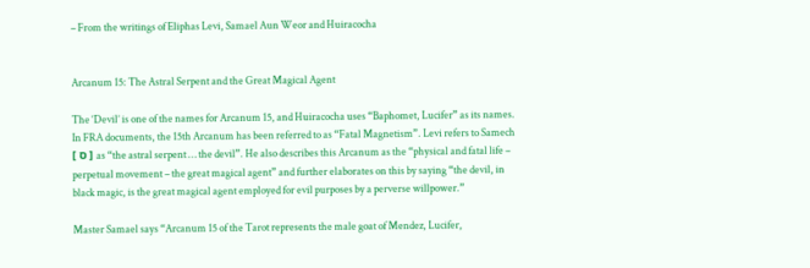– From the writings of Eliphas Levi, Samael Aun Weor and Huiracocha


Arcanum 15: The Astral Serpent and the Great Magical Agent

The ‘Devil’ is one of the names for Arcanum 15, and Huiracocha uses “Baphomet, Lucifer” as its names. In FRA documents, the 15th Arcanum has been referred to as “Fatal Magnetism”. Levi refers to Samech [ ס ] as “the astral serpent … the devil”. He also describes this Arcanum as the “physical and fatal life – perpetual movement – the great magical agent” and further elaborates on this by saying “the devil, in black magic, is the great magical agent employed for evil purposes by a perverse willpower.”

Master Samael says “Arcanum 15 of the Tarot represents the male goat of Mendez, Lucifer,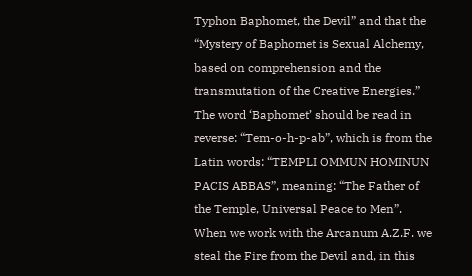Typhon Baphomet, the Devil” and that the “Mystery of Baphomet is Sexual Alchemy, based on comprehension and the transmutation of the Creative Energies.” The word ‘Baphomet’ should be read in reverse: “Tem-o-h-p-ab”, which is from the Latin words: “TEMPLI OMMUN HOMINUN PACIS ABBAS”, meaning: “The Father of the Temple, Universal Peace to Men”. When we work with the Arcanum A.Z.F. we steal the Fire from the Devil and, in this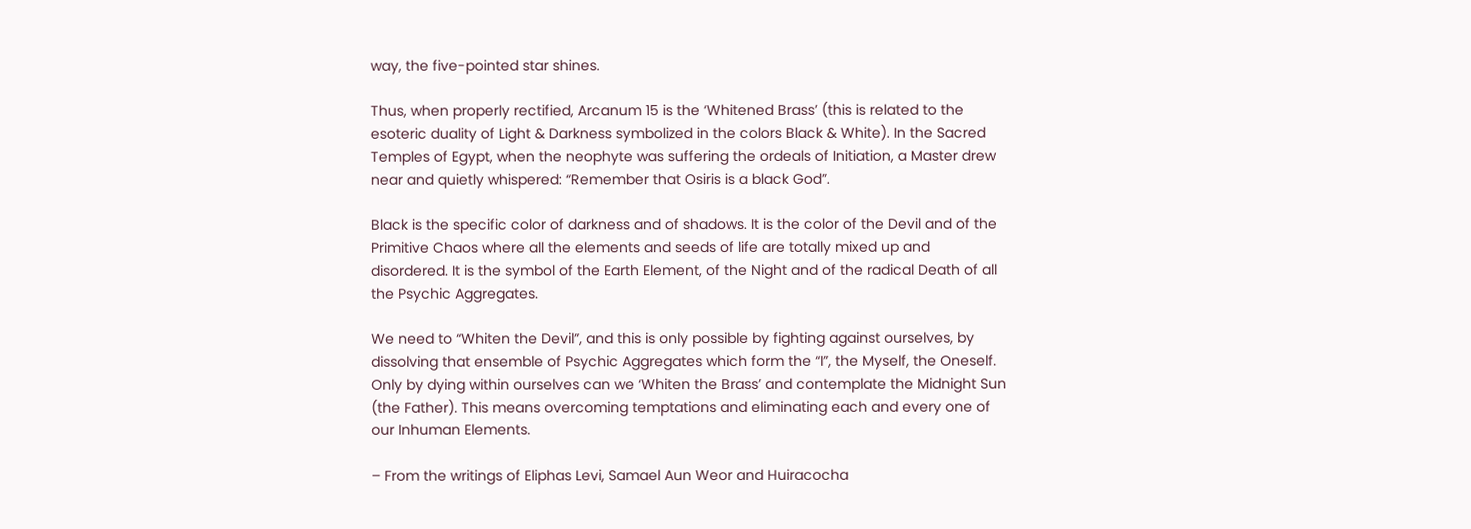way, the five-pointed star shines.

Thus, when properly rectified, Arcanum 15 is the ‘Whitened Brass’ (this is related to the esoteric duality of Light & Darkness symbolized in the colors Black & White). In the Sacred Temples of Egypt, when the neophyte was suffering the ordeals of Initiation, a Master drew near and quietly whispered: “Remember that Osiris is a black God”.

Black is the specific color of darkness and of shadows. It is the color of the Devil and of the Primitive Chaos where all the elements and seeds of life are totally mixed up and disordered. It is the symbol of the Earth Element, of the Night and of the radical Death of all the Psychic Aggregates.

We need to “Whiten the Devil”, and this is only possible by fighting against ourselves, by dissolving that ensemble of Psychic Aggregates which form the “I”, the Myself, the Oneself. Only by dying within ourselves can we ‘Whiten the Brass’ and contemplate the Midnight Sun (the Father). This means overcoming temptations and eliminating each and every one of our Inhuman Elements.

– From the writings of Eliphas Levi, Samael Aun Weor and Huiracocha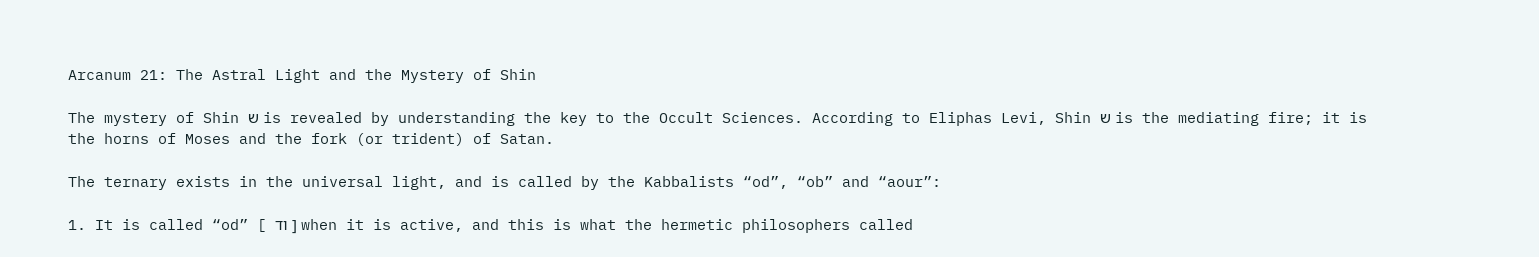Arcanum 21: The Astral Light and the Mystery of Shin

The mystery of Shin ש is revealed by understanding the key to the Occult Sciences. According to Eliphas Levi, Shin ש is the mediating fire; it is the horns of Moses and the fork (or trident) of Satan.

The ternary exists in the universal light, and is called by the Kabbalists “od”, “ob” and “aour”:

1. It is called “od” [ וד ] when it is active, and this is what the hermetic philosophers called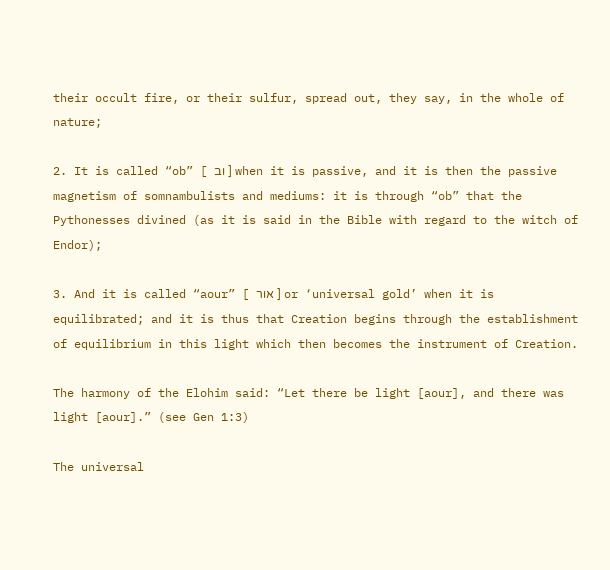their occult fire, or their sulfur, spread out, they say, in the whole of nature;

2. It is called “ob” [ וב ] when it is passive, and it is then the passive magnetism of somnambulists and mediums: it is through “ob” that the Pythonesses divined (as it is said in the Bible with regard to the witch of Endor);

3. And it is called “aour” [ אור ] or ‘universal gold’ when it is equilibrated; and it is thus that Creation begins through the establishment of equilibrium in this light which then becomes the instrument of Creation.

The harmony of the Elohim said: “Let there be light [aour], and there was light [aour].” (see Gen 1:3)

The universal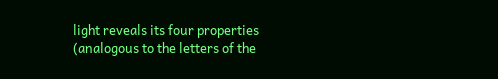light reveals its four properties (analogous to the letters of the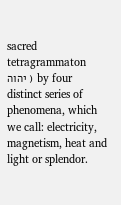sacred tetragrammaton יהוה ) by four distinct series of phenomena, which we call: electricity, magnetism, heat and light or splendor.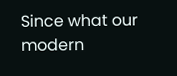Since what our modern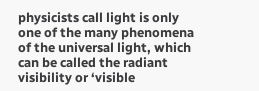physicists call light is only one of the many phenomena of the universal light, which can be called the radiant visibility or ‘visible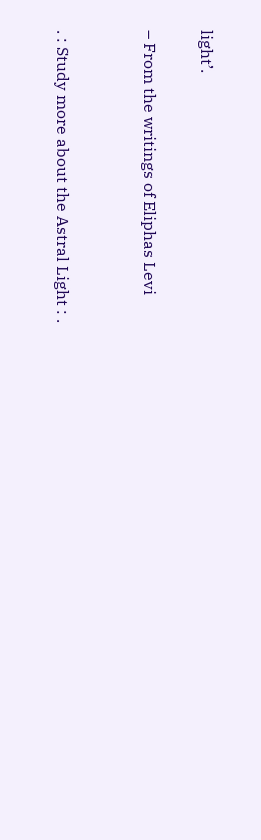light’.

– From the writings of Eliphas Levi


. : Study more about the Astral Light : .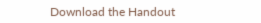Download the Handout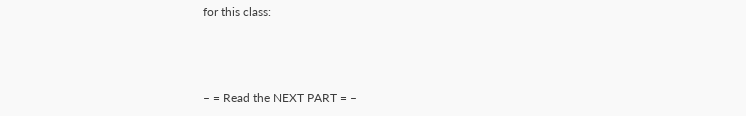for this class:



– = Read the NEXT PART = –